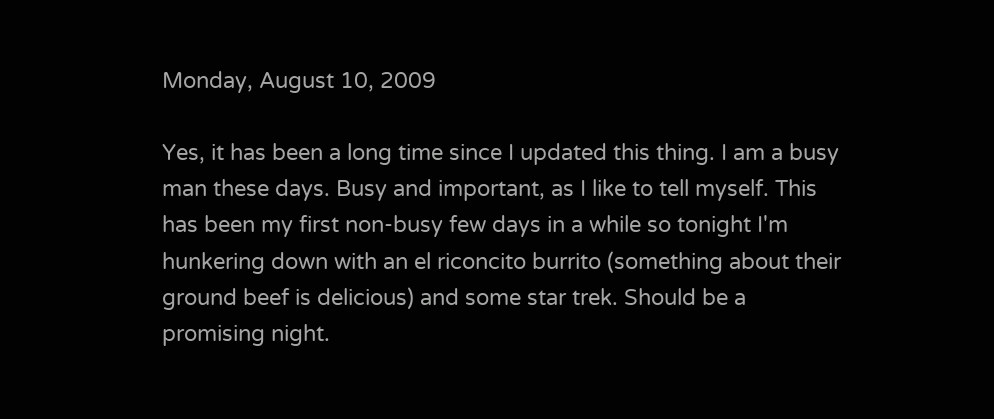Monday, August 10, 2009

Yes, it has been a long time since I updated this thing. I am a busy man these days. Busy and important, as I like to tell myself. This has been my first non-busy few days in a while so tonight I'm hunkering down with an el riconcito burrito (something about their ground beef is delicious) and some star trek. Should be a promising night.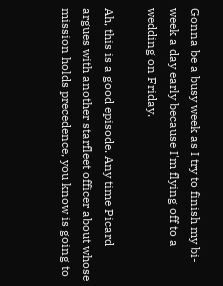Gonna be a busy week as I try to finish my bi-week a day early because I'm flying off to a wedding on Friday.

Ah, this is a good episode. Any time Picard argues with another starfleet officer about whose mission holds precedence, you know is going to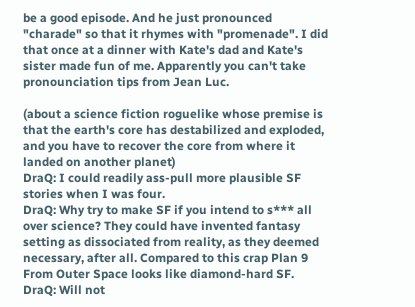be a good episode. And he just pronounced "charade" so that it rhymes with "promenade". I did that once at a dinner with Kate's dad and Kate's sister made fun of me. Apparently you can't take pronounciation tips from Jean Luc.

(about a science fiction roguelike whose premise is that the earth's core has destabilized and exploded, and you have to recover the core from where it landed on another planet)
DraQ: I could readily ass-pull more plausible SF stories when I was four.
DraQ: Why try to make SF if you intend to s*** all over science? They could have invented fantasy setting as dissociated from reality, as they deemed necessary, after all. Compared to this crap Plan 9 From Outer Space looks like diamond-hard SF.
DraQ: Will not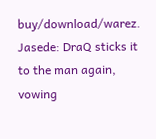buy/download/warez.
Jasede: DraQ sticks it to the man again, vowing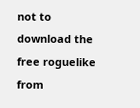not to download the free roguelike from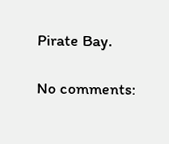Pirate Bay.

No comments: